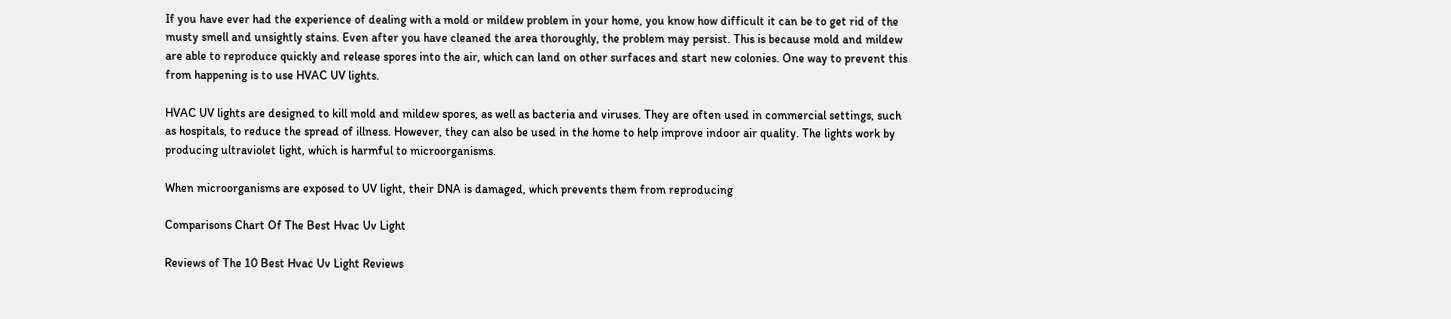If you have ever had the experience of dealing with a mold or mildew problem in your home, you know how difficult it can be to get rid of the musty smell and unsightly stains. Even after you have cleaned the area thoroughly, the problem may persist. This is because mold and mildew are able to reproduce quickly and release spores into the air, which can land on other surfaces and start new colonies. One way to prevent this from happening is to use HVAC UV lights.

HVAC UV lights are designed to kill mold and mildew spores, as well as bacteria and viruses. They are often used in commercial settings, such as hospitals, to reduce the spread of illness. However, they can also be used in the home to help improve indoor air quality. The lights work by producing ultraviolet light, which is harmful to microorganisms.

When microorganisms are exposed to UV light, their DNA is damaged, which prevents them from reproducing

Comparisons Chart Of The Best Hvac Uv Light

Reviews of The 10 Best Hvac Uv Light Reviews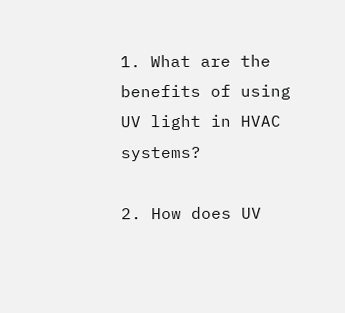1. What are the benefits of using UV light in HVAC systems?

2. How does UV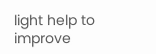light help to improve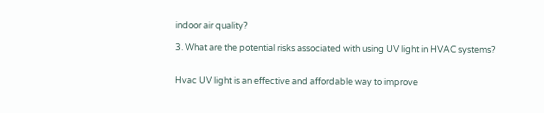indoor air quality?

3. What are the potential risks associated with using UV light in HVAC systems?


Hvac UV light is an effective and affordable way to improve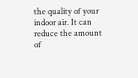the quality of your indoor air. It can reduce the amount of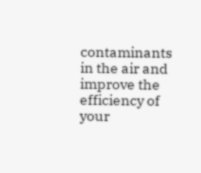contaminants in the air and improve the efficiency of your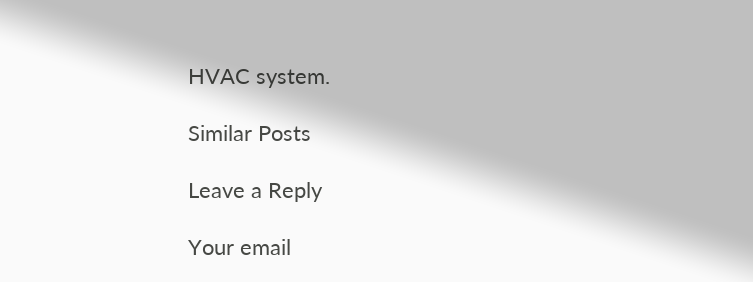HVAC system.

Similar Posts

Leave a Reply

Your email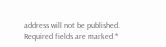address will not be published. Required fields are marked *